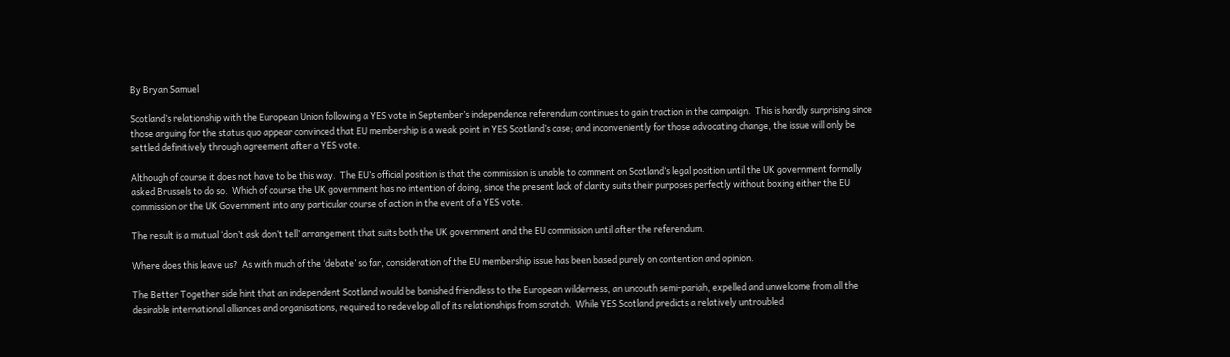By Bryan Samuel

Scotland’s relationship with the European Union following a YES vote in September’s independence referendum continues to gain traction in the campaign.  This is hardly surprising since those arguing for the status quo appear convinced that EU membership is a weak point in YES Scotland’s case; and inconveniently for those advocating change, the issue will only be settled definitively through agreement after a YES vote.

Although of course it does not have to be this way.  The EU’s official position is that the commission is unable to comment on Scotland’s legal position until the UK government formally asked Brussels to do so.  Which of course the UK government has no intention of doing, since the present lack of clarity suits their purposes perfectly without boxing either the EU commission or the UK Government into any particular course of action in the event of a YES vote.

The result is a mutual ‘don’t ask don’t tell’ arrangement that suits both the UK government and the EU commission until after the referendum.

Where does this leave us?  As with much of the ‘debate’ so far, consideration of the EU membership issue has been based purely on contention and opinion.

The Better Together side hint that an independent Scotland would be banished friendless to the European wilderness, an uncouth semi-pariah, expelled and unwelcome from all the desirable international alliances and organisations, required to redevelop all of its relationships from scratch.  While YES Scotland predicts a relatively untroubled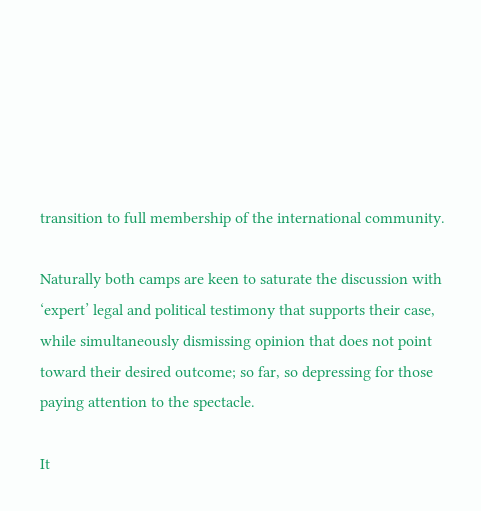transition to full membership of the international community.

Naturally both camps are keen to saturate the discussion with ‘expert’ legal and political testimony that supports their case, while simultaneously dismissing opinion that does not point toward their desired outcome; so far, so depressing for those paying attention to the spectacle.

It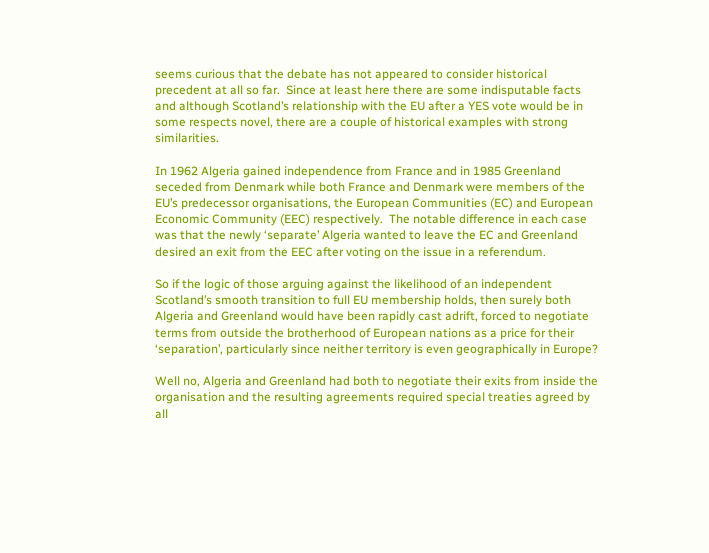seems curious that the debate has not appeared to consider historical precedent at all so far.  Since at least here there are some indisputable facts and although Scotland’s relationship with the EU after a YES vote would be in some respects novel, there are a couple of historical examples with strong similarities.

In 1962 Algeria gained independence from France and in 1985 Greenland seceded from Denmark while both France and Denmark were members of the EU’s predecessor organisations, the European Communities (EC) and European Economic Community (EEC) respectively.  The notable difference in each case was that the newly ‘separate’ Algeria wanted to leave the EC and Greenland desired an exit from the EEC after voting on the issue in a referendum.

So if the logic of those arguing against the likelihood of an independent Scotland’s smooth transition to full EU membership holds, then surely both Algeria and Greenland would have been rapidly cast adrift, forced to negotiate terms from outside the brotherhood of European nations as a price for their ‘separation’, particularly since neither territory is even geographically in Europe?

Well no, Algeria and Greenland had both to negotiate their exits from inside the organisation and the resulting agreements required special treaties agreed by all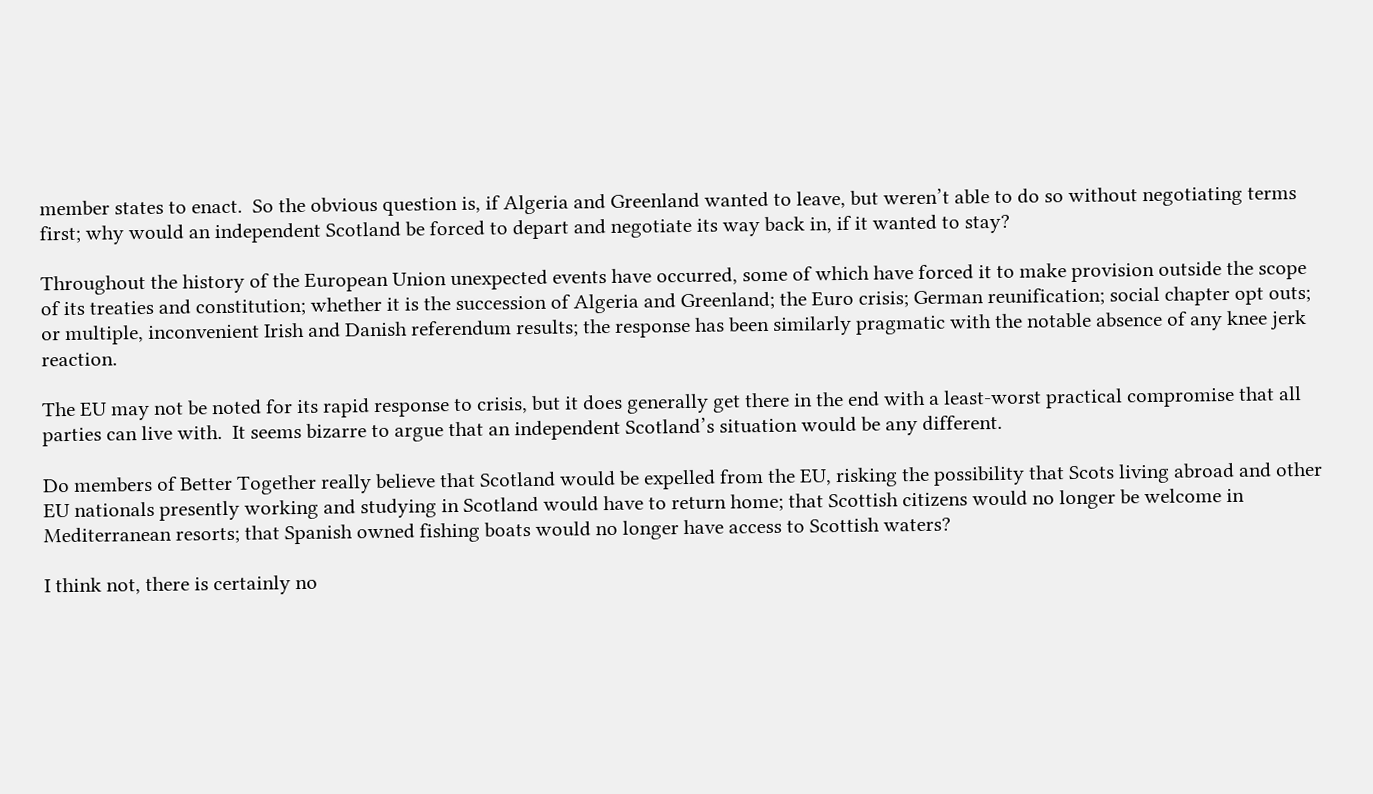member states to enact.  So the obvious question is, if Algeria and Greenland wanted to leave, but weren’t able to do so without negotiating terms first; why would an independent Scotland be forced to depart and negotiate its way back in, if it wanted to stay?

Throughout the history of the European Union unexpected events have occurred, some of which have forced it to make provision outside the scope of its treaties and constitution; whether it is the succession of Algeria and Greenland; the Euro crisis; German reunification; social chapter opt outs; or multiple, inconvenient Irish and Danish referendum results; the response has been similarly pragmatic with the notable absence of any knee jerk reaction.

The EU may not be noted for its rapid response to crisis, but it does generally get there in the end with a least-worst practical compromise that all parties can live with.  It seems bizarre to argue that an independent Scotland’s situation would be any different.

Do members of Better Together really believe that Scotland would be expelled from the EU, risking the possibility that Scots living abroad and other EU nationals presently working and studying in Scotland would have to return home; that Scottish citizens would no longer be welcome in Mediterranean resorts; that Spanish owned fishing boats would no longer have access to Scottish waters?

I think not, there is certainly no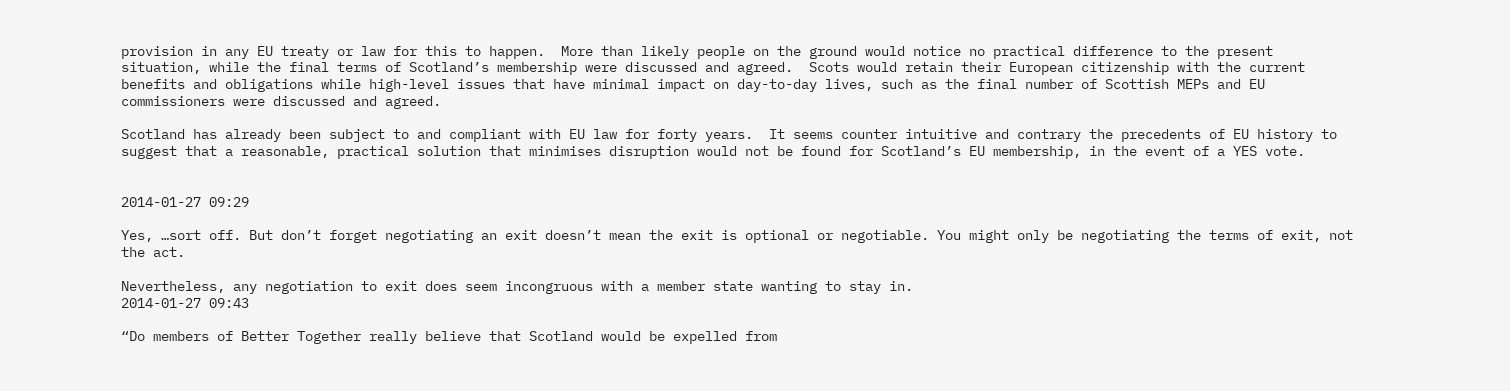provision in any EU treaty or law for this to happen.  More than likely people on the ground would notice no practical difference to the present situation, while the final terms of Scotland’s membership were discussed and agreed.  Scots would retain their European citizenship with the current benefits and obligations while high-level issues that have minimal impact on day-to-day lives, such as the final number of Scottish MEPs and EU commissioners were discussed and agreed.

Scotland has already been subject to and compliant with EU law for forty years.  It seems counter intuitive and contrary the precedents of EU history to suggest that a reasonable, practical solution that minimises disruption would not be found for Scotland’s EU membership, in the event of a YES vote.


2014-01-27 09:29

Yes, …sort off. But don’t forget negotiating an exit doesn’t mean the exit is optional or negotiable. You might only be negotiating the terms of exit, not the act.

Nevertheless, any negotiation to exit does seem incongruous with a member state wanting to stay in.
2014-01-27 09:43

“Do members of Better Together really believe that Scotland would be expelled from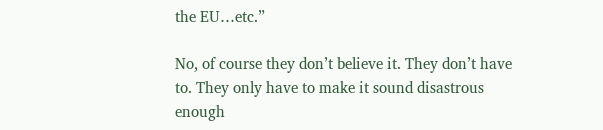the EU…etc.”

No, of course they don’t believe it. They don’t have to. They only have to make it sound disastrous enough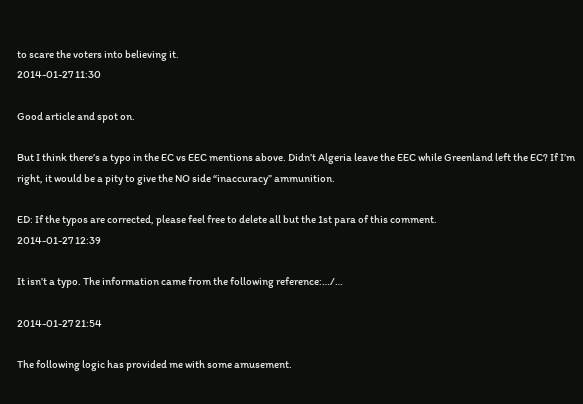to scare the voters into believing it.
2014-01-27 11:30

Good article and spot on.

But I think there’s a typo in the EC vs EEC mentions above. Didn’t Algeria leave the EEC while Greenland left the EC? If I’m right, it would be a pity to give the NO side “inaccuracy” ammunition.

ED: If the typos are corrected, please feel free to delete all but the 1st para of this comment.
2014-01-27 12:39

It isn’t a typo. The information came from the following reference:…/…

2014-01-27 21:54

The following logic has provided me with some amusement.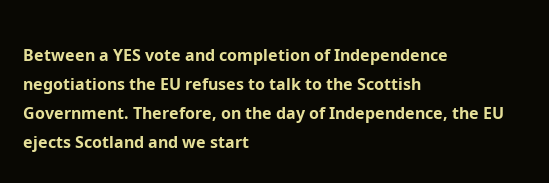Between a YES vote and completion of Independence negotiations the EU refuses to talk to the Scottish Government. Therefore, on the day of Independence, the EU ejects Scotland and we start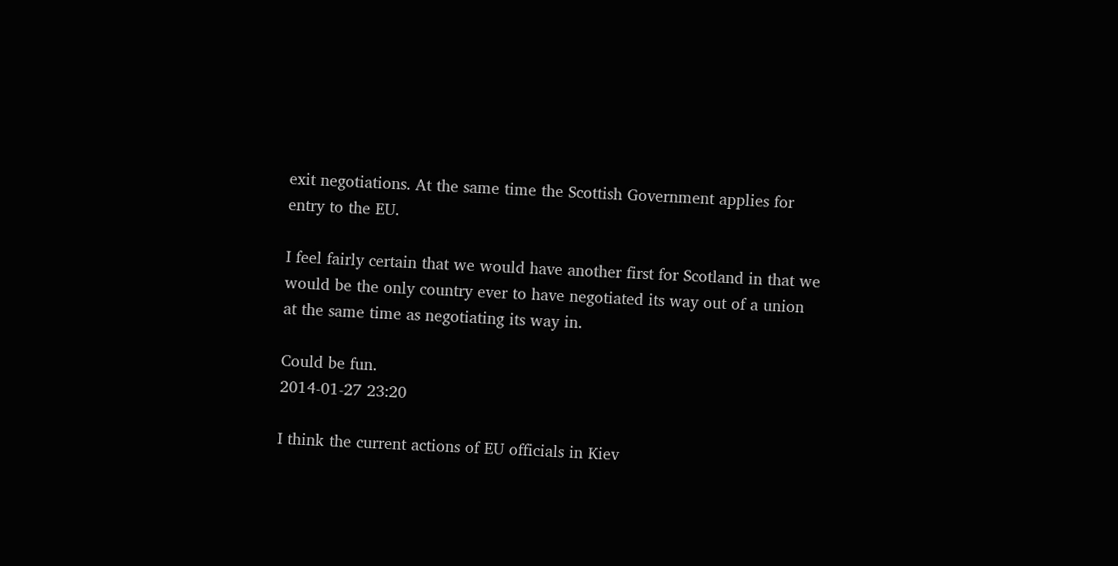exit negotiations. At the same time the Scottish Government applies for entry to the EU.

I feel fairly certain that we would have another first for Scotland in that we would be the only country ever to have negotiated its way out of a union at the same time as negotiating its way in.

Could be fun.
2014-01-27 23:20

I think the current actions of EU officials in Kiev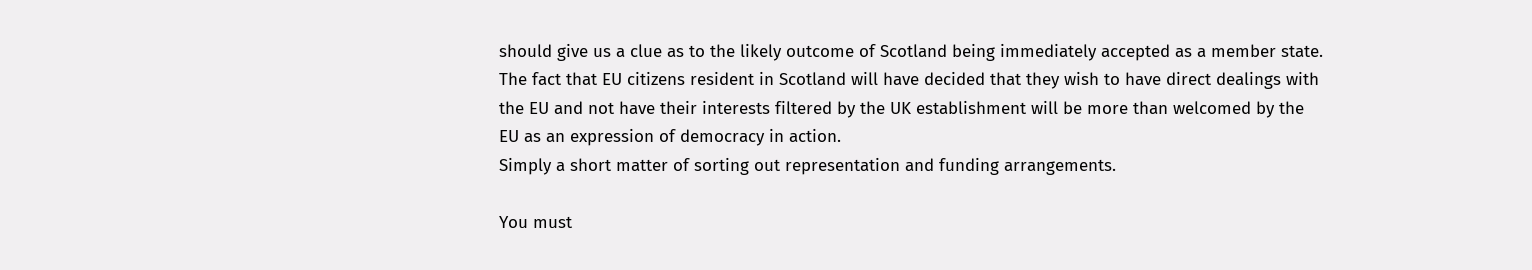should give us a clue as to the likely outcome of Scotland being immediately accepted as a member state.
The fact that EU citizens resident in Scotland will have decided that they wish to have direct dealings with the EU and not have their interests filtered by the UK establishment will be more than welcomed by the EU as an expression of democracy in action.
Simply a short matter of sorting out representation and funding arrangements.

You must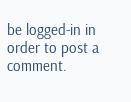be logged-in in order to post a comment.